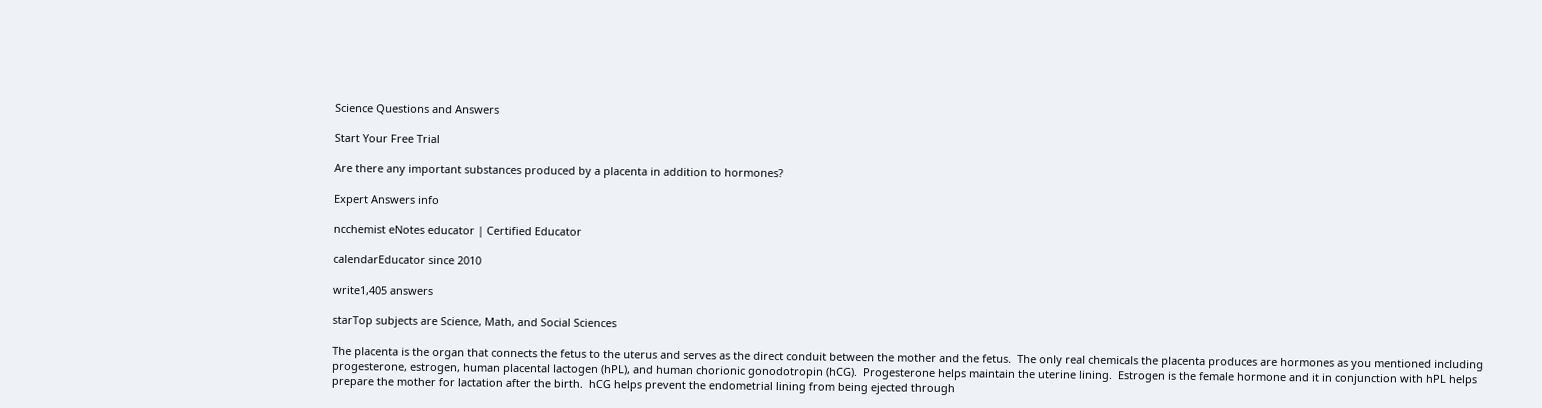Science Questions and Answers

Start Your Free Trial

Are there any important substances produced by a placenta in addition to hormones?

Expert Answers info

ncchemist eNotes educator | Certified Educator

calendarEducator since 2010

write1,405 answers

starTop subjects are Science, Math, and Social Sciences

The placenta is the organ that connects the fetus to the uterus and serves as the direct conduit between the mother and the fetus.  The only real chemicals the placenta produces are hormones as you mentioned including progesterone, estrogen, human placental lactogen (hPL), and human chorionic gonodotropin (hCG).  Progesterone helps maintain the uterine lining.  Estrogen is the female hormone and it in conjunction with hPL helps prepare the mother for lactation after the birth.  hCG helps prevent the endometrial lining from being ejected through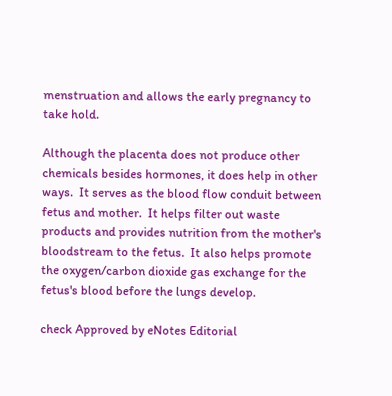menstruation and allows the early pregnancy to take hold.

Although the placenta does not produce other chemicals besides hormones, it does help in other ways.  It serves as the blood flow conduit between fetus and mother.  It helps filter out waste products and provides nutrition from the mother's bloodstream to the fetus.  It also helps promote the oxygen/carbon dioxide gas exchange for the fetus's blood before the lungs develop.

check Approved by eNotes Editorial